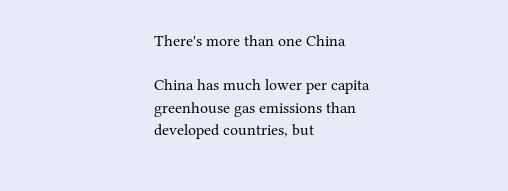There's more than one China

China has much lower per capita greenhouse gas emissions than developed countries, but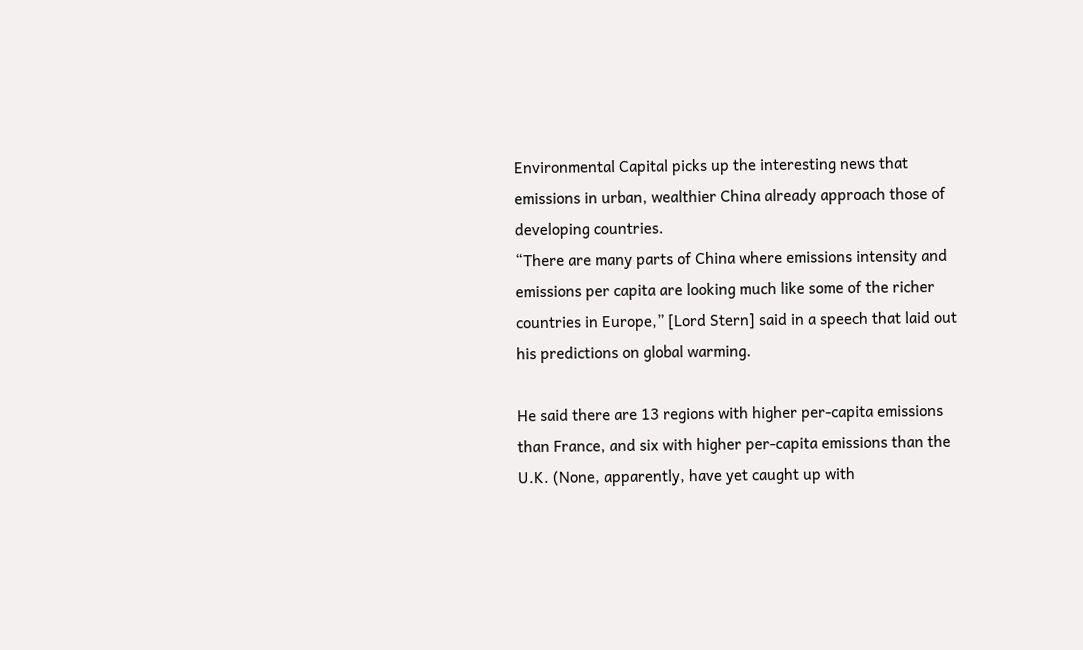Environmental Capital picks up the interesting news that emissions in urban, wealthier China already approach those of developing countries.
“There are many parts of China where emissions intensity and emissions per capita are looking much like some of the richer countries in Europe,” [Lord Stern] said in a speech that laid out his predictions on global warming.

He said there are 13 regions with higher per-capita emissions than France, and six with higher per-capita emissions than the U.K. (None, apparently, have yet caught up with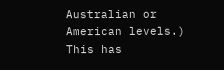Australian or American levels.)
This has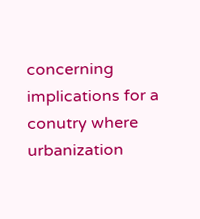concerning implications for a conutry where urbanization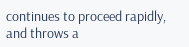continues to proceed rapidly, and throws a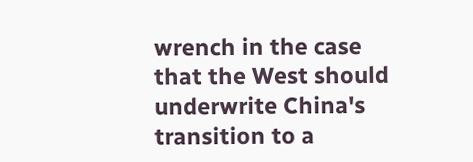wrench in the case that the West should underwrite China's transition to a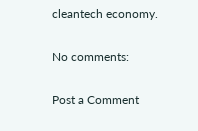cleantech economy.

No comments:

Post a Comment